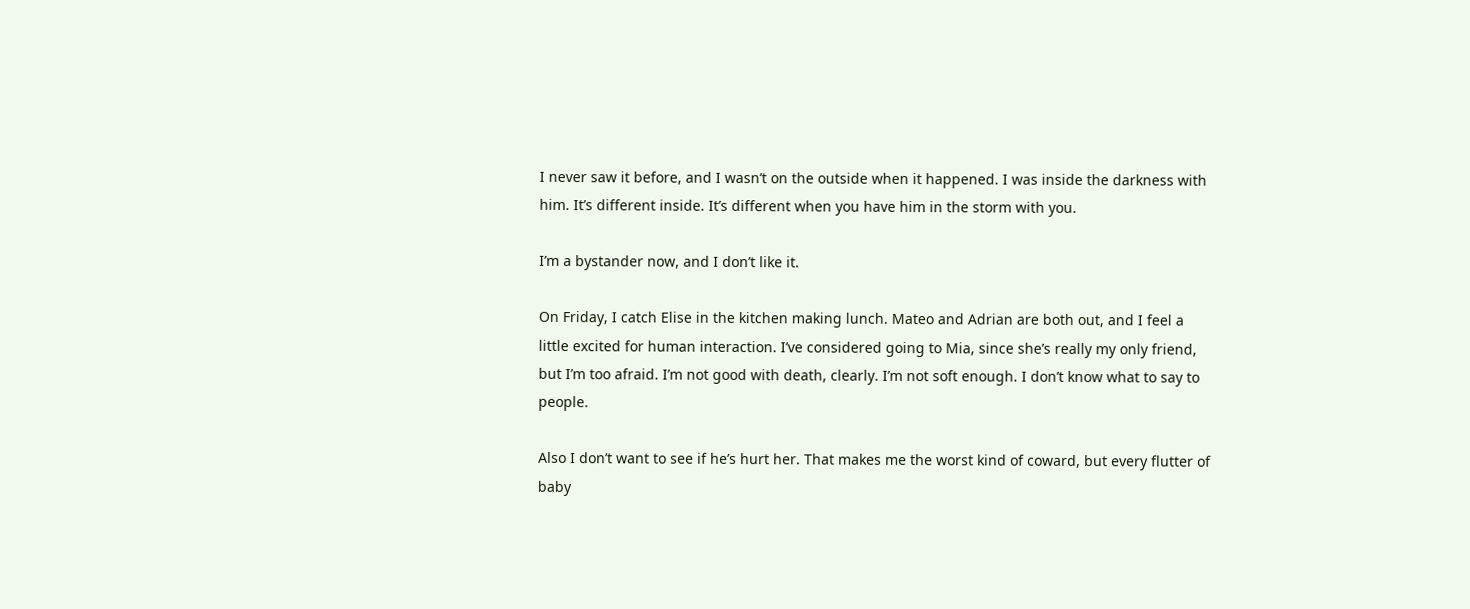I never saw it before, and I wasn’t on the outside when it happened. I was inside the darkness with him. It’s different inside. It’s different when you have him in the storm with you.

I’m a bystander now, and I don’t like it.

On Friday, I catch Elise in the kitchen making lunch. Mateo and Adrian are both out, and I feel a little excited for human interaction. I’ve considered going to Mia, since she’s really my only friend, but I’m too afraid. I’m not good with death, clearly. I’m not soft enough. I don’t know what to say to people.

Also I don’t want to see if he’s hurt her. That makes me the worst kind of coward, but every flutter of baby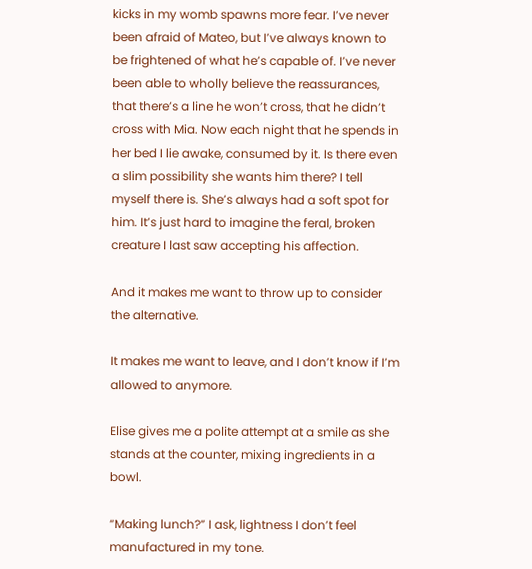kicks in my womb spawns more fear. I’ve never been afraid of Mateo, but I’ve always known to be frightened of what he’s capable of. I’ve never been able to wholly believe the reassurances, that there’s a line he won’t cross, that he didn’t cross with Mia. Now each night that he spends in her bed I lie awake, consumed by it. Is there even a slim possibility she wants him there? I tell myself there is. She’s always had a soft spot for him. It’s just hard to imagine the feral, broken creature I last saw accepting his affection.

And it makes me want to throw up to consider the alternative.

It makes me want to leave, and I don’t know if I’m allowed to anymore.

Elise gives me a polite attempt at a smile as she stands at the counter, mixing ingredients in a bowl.

“Making lunch?” I ask, lightness I don’t feel manufactured in my tone.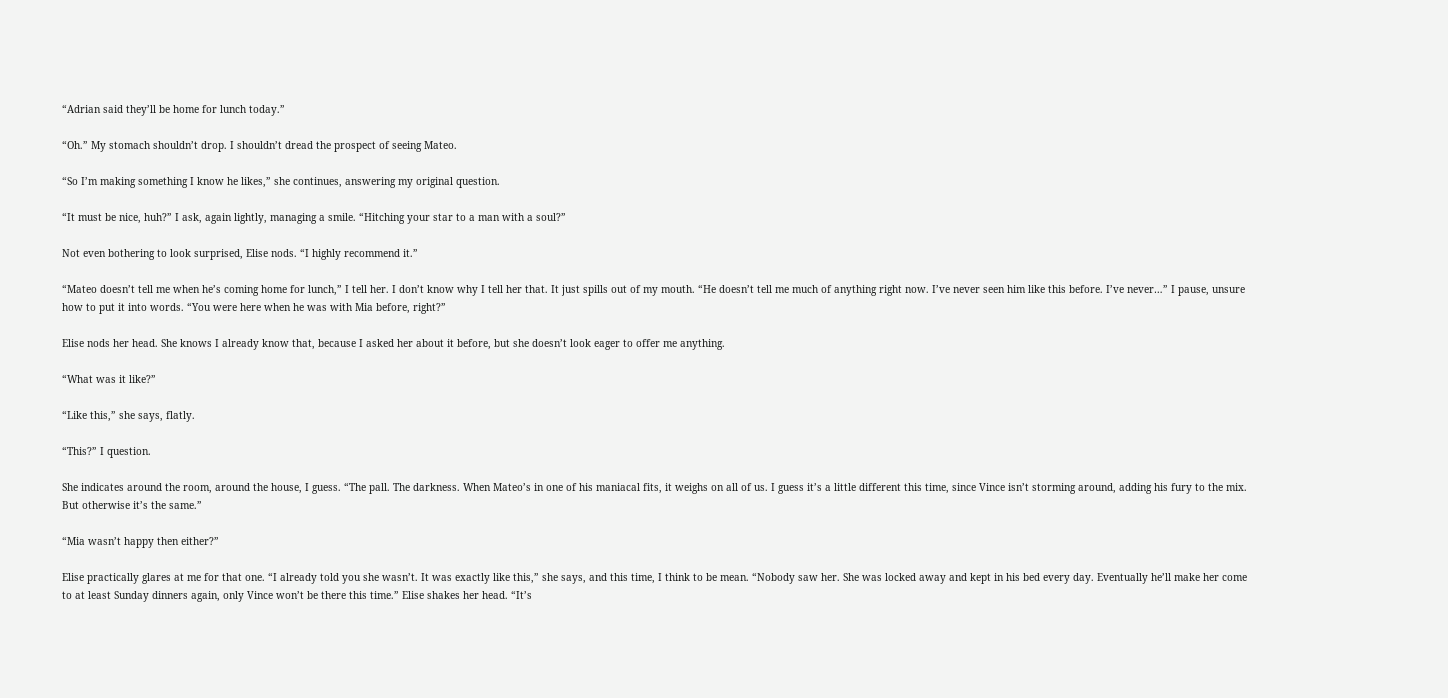“Adrian said they’ll be home for lunch today.”

“Oh.” My stomach shouldn’t drop. I shouldn’t dread the prospect of seeing Mateo.

“So I’m making something I know he likes,” she continues, answering my original question.

“It must be nice, huh?” I ask, again lightly, managing a smile. “Hitching your star to a man with a soul?”

Not even bothering to look surprised, Elise nods. “I highly recommend it.”

“Mateo doesn’t tell me when he’s coming home for lunch,” I tell her. I don’t know why I tell her that. It just spills out of my mouth. “He doesn’t tell me much of anything right now. I’ve never seen him like this before. I’ve never…” I pause, unsure how to put it into words. “You were here when he was with Mia before, right?”

Elise nods her head. She knows I already know that, because I asked her about it before, but she doesn’t look eager to offer me anything.

“What was it like?”

“Like this,” she says, flatly.

“This?” I question.

She indicates around the room, around the house, I guess. “The pall. The darkness. When Mateo’s in one of his maniacal fits, it weighs on all of us. I guess it’s a little different this time, since Vince isn’t storming around, adding his fury to the mix. But otherwise it’s the same.”

“Mia wasn’t happy then either?”

Elise practically glares at me for that one. “I already told you she wasn’t. It was exactly like this,” she says, and this time, I think to be mean. “Nobody saw her. She was locked away and kept in his bed every day. Eventually he’ll make her come to at least Sunday dinners again, only Vince won’t be there this time.” Elise shakes her head. “It’s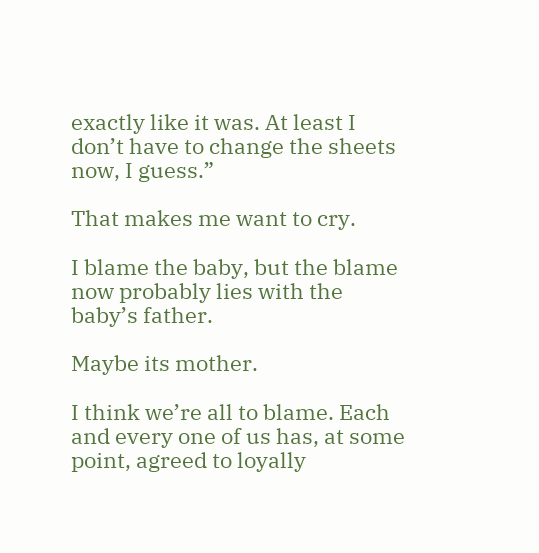exactly like it was. At least I don’t have to change the sheets now, I guess.”

That makes me want to cry.

I blame the baby, but the blame now probably lies with the baby’s father.

Maybe its mother.

I think we’re all to blame. Each and every one of us has, at some point, agreed to loyally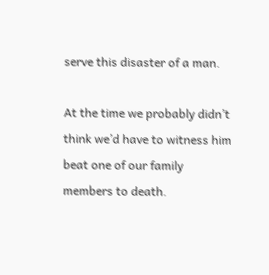serve this disaster of a man.

At the time we probably didn’t think we’d have to witness him beat one of our family members to death.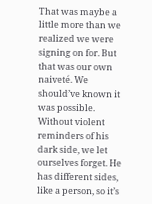That was maybe a little more than we realized we were signing on for. But that was our own naiveté. We should’ve known it was possible. Without violent reminders of his dark side, we let ourselves forget. He has different sides, like a person, so it’s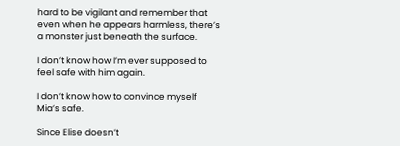hard to be vigilant and remember that even when he appears harmless, there’s a monster just beneath the surface.

I don’t know how I’m ever supposed to feel safe with him again.

I don’t know how to convince myself Mia’s safe.

Since Elise doesn’t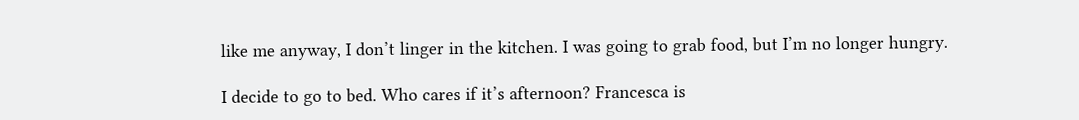like me anyway, I don’t linger in the kitchen. I was going to grab food, but I’m no longer hungry.

I decide to go to bed. Who cares if it’s afternoon? Francesca is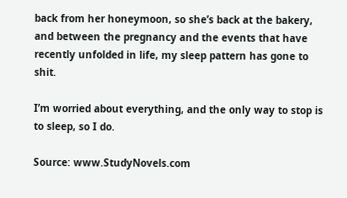back from her honeymoon, so she’s back at the bakery, and between the pregnancy and the events that have recently unfolded in life, my sleep pattern has gone to shit.

I’m worried about everything, and the only way to stop is to sleep, so I do.

Source: www.StudyNovels.com